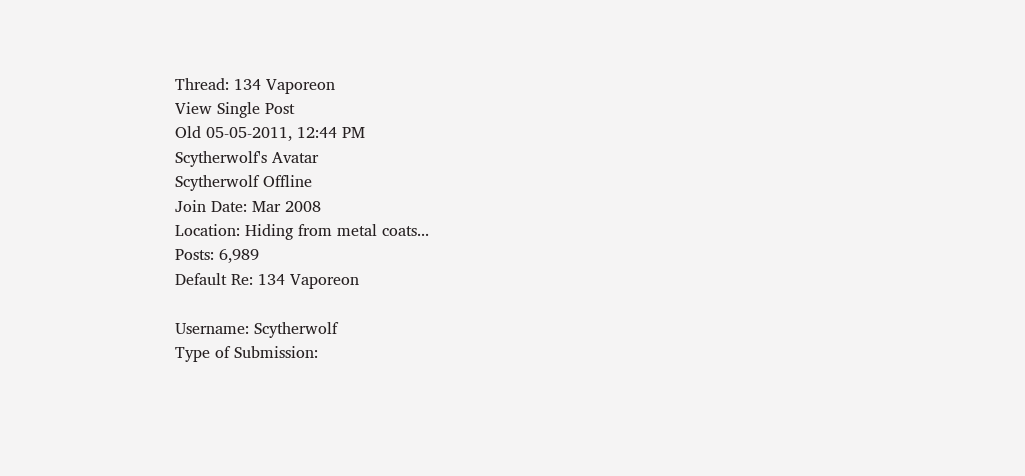Thread: 134 Vaporeon
View Single Post
Old 05-05-2011, 12:44 PM
Scytherwolf's Avatar
Scytherwolf Offline
Join Date: Mar 2008
Location: Hiding from metal coats...
Posts: 6,989
Default Re: 134 Vaporeon

Username: Scytherwolf
Type of Submission: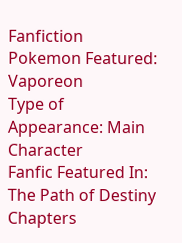Fanfiction
Pokemon Featured: Vaporeon
Type of Appearance: Main Character
Fanfic Featured In: The Path of Destiny
Chapters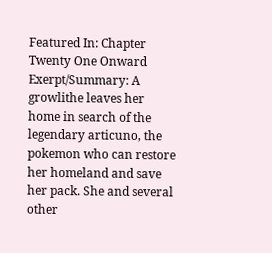Featured In: Chapter Twenty One Onward
Exerpt/Summary: A growlithe leaves her home in search of the legendary articuno, the pokemon who can restore her homeland and save her pack. She and several other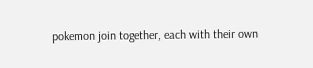pokemon join together, each with their own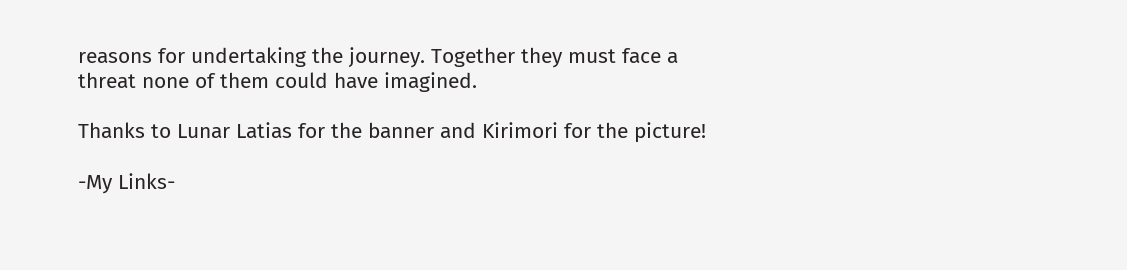reasons for undertaking the journey. Together they must face a threat none of them could have imagined.

Thanks to Lunar Latias for the banner and Kirimori for the picture!

-My Links-